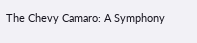The Chevy Camaro: A Symphony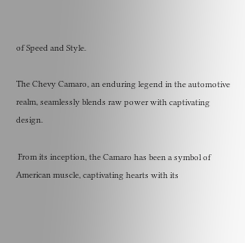of Speed and Style.

The Chevy Camaro, an enduring legend in the automotive realm, seamlessly blends raw power with captivating design.

 From its inception, the Camaro has been a symbol of American muscle, captivating hearts with its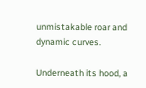unmistakable roar and dynamic curves.

Underneath its hood, a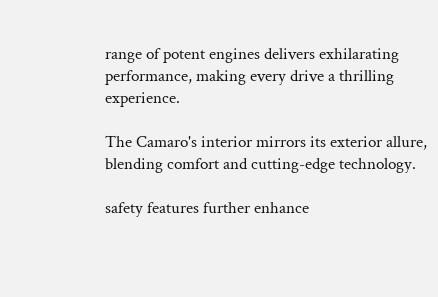range of potent engines delivers exhilarating performance, making every drive a thrilling experience.

The Camaro's interior mirrors its exterior allure, blending comfort and cutting-edge technology.

safety features further enhance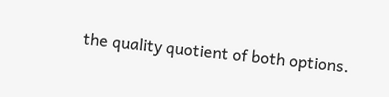the quality quotient of both options.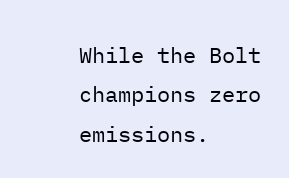While the Bolt champions zero emissions.